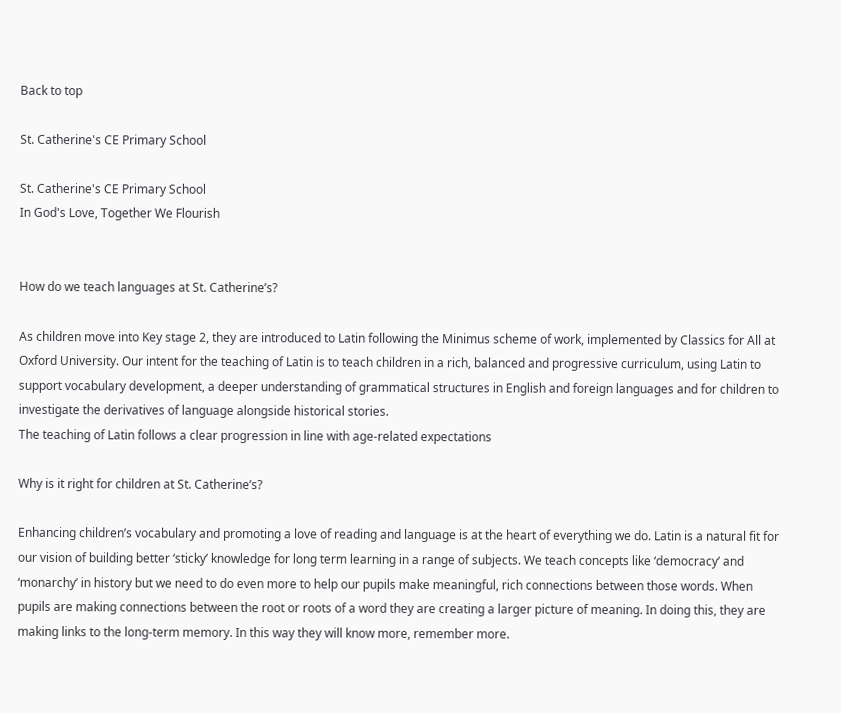Back to top

St. Catherine's CE Primary School

St. Catherine's CE Primary School
In God's Love, Together We Flourish


How do we teach languages at St. Catherine’s?

As children move into Key stage 2, they are introduced to Latin following the Minimus scheme of work, implemented by Classics for All at Oxford University. Our intent for the teaching of Latin is to teach children in a rich, balanced and progressive curriculum, using Latin to support vocabulary development, a deeper understanding of grammatical structures in English and foreign languages and for children to investigate the derivatives of language alongside historical stories.
The teaching of Latin follows a clear progression in line with age-related expectations

Why is it right for children at St. Catherine’s?

Enhancing children’s vocabulary and promoting a love of reading and language is at the heart of everything we do. Latin is a natural fit for our vision of building better ‘sticky’ knowledge for long term learning in a range of subjects. We teach concepts like ‘democracy’ and ‘monarchy’ in history but we need to do even more to help our pupils make meaningful, rich connections between those words. When pupils are making connections between the root or roots of a word they are creating a larger picture of meaning. In doing this, they are making links to the long-term memory. In this way they will know more, remember more.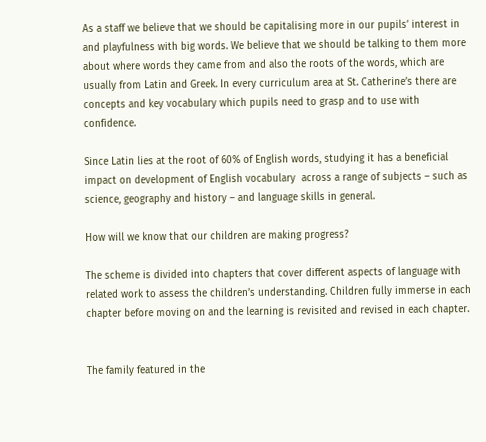As a staff we believe that we should be capitalising more in our pupils’ interest in and playfulness with big words. We believe that we should be talking to them more about where words they came from and also the roots of the words, which are usually from Latin and Greek. In every curriculum area at St. Catherine’s there are concepts and key vocabulary which pupils need to grasp and to use with confidence.

Since Latin lies at the root of 60% of English words, studying it has a beneficial  impact on development of English vocabulary  across a range of subjects – such as science, geography and history – and language skills in general.

How will we know that our children are making progress?

The scheme is divided into chapters that cover different aspects of language with related work to assess the children’s understanding. Children fully immerse in each chapter before moving on and the learning is revisited and revised in each chapter.


The family featured in the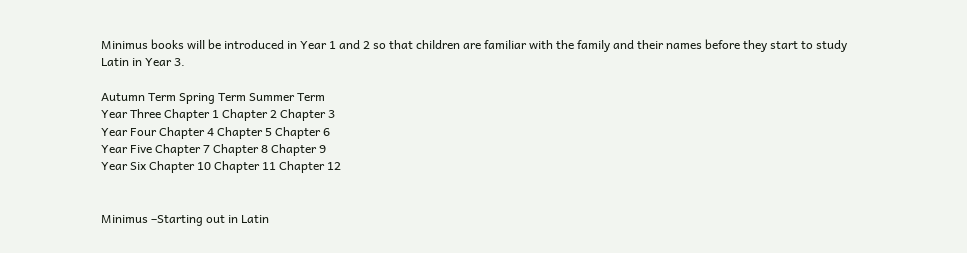Minimus books will be introduced in Year 1 and 2 so that children are familiar with the family and their names before they start to study Latin in Year 3.

Autumn Term Spring Term Summer Term
Year Three Chapter 1 Chapter 2 Chapter 3
Year Four Chapter 4 Chapter 5 Chapter 6
Year Five Chapter 7 Chapter 8 Chapter 9
Year Six Chapter 10 Chapter 11 Chapter 12


Minimus –Starting out in Latin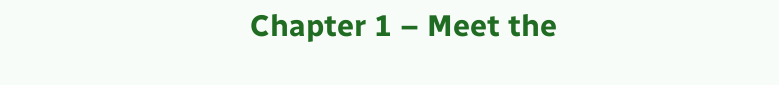Chapter 1 – Meet the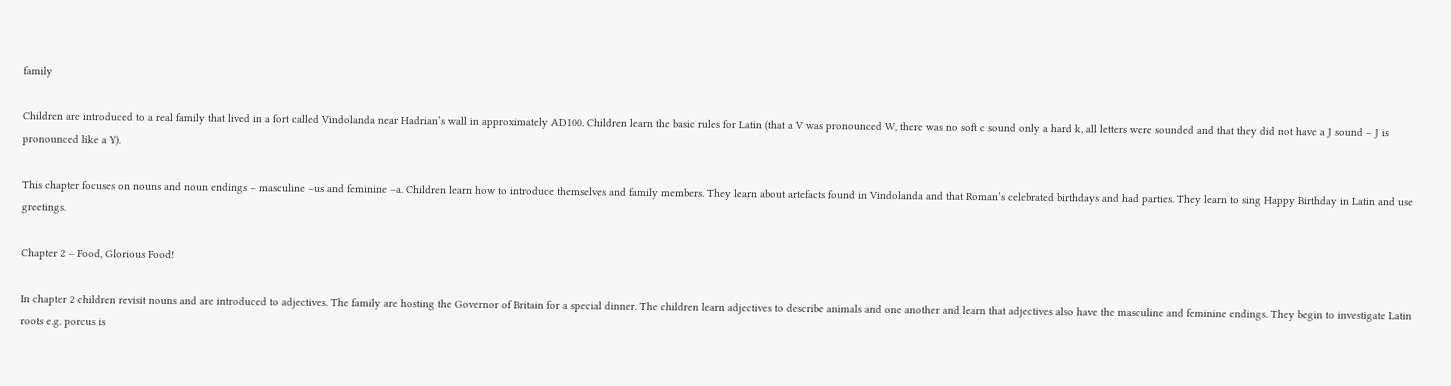family

Children are introduced to a real family that lived in a fort called Vindolanda near Hadrian’s wall in approximately AD100. Children learn the basic rules for Latin (that a V was pronounced W, there was no soft c sound only a hard k, all letters were sounded and that they did not have a J sound – J is pronounced like a Y).

This chapter focuses on nouns and noun endings – masculine –us and feminine –a. Children learn how to introduce themselves and family members. They learn about artefacts found in Vindolanda and that Roman’s celebrated birthdays and had parties. They learn to sing Happy Birthday in Latin and use greetings.

Chapter 2 – Food, Glorious Food!

In chapter 2 children revisit nouns and are introduced to adjectives. The family are hosting the Governor of Britain for a special dinner. The children learn adjectives to describe animals and one another and learn that adjectives also have the masculine and feminine endings. They begin to investigate Latin roots e.g. porcus is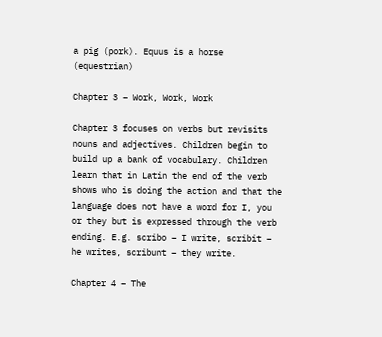a pig (pork). Equus is a horse (equestrian)

Chapter 3 – Work, Work, Work

Chapter 3 focuses on verbs but revisits nouns and adjectives. Children begin to build up a bank of vocabulary. Children learn that in Latin the end of the verb shows who is doing the action and that the language does not have a word for I, you or they but is expressed through the verb ending. E.g. scribo – I write, scribit – he writes, scribunt – they write.

Chapter 4 – The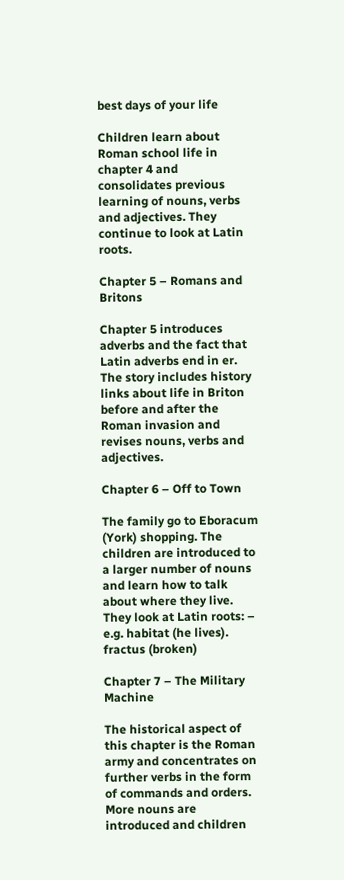best days of your life

Children learn about Roman school life in chapter 4 and consolidates previous learning of nouns, verbs and adjectives. They continue to look at Latin roots.

Chapter 5 – Romans and Britons

Chapter 5 introduces adverbs and the fact that Latin adverbs end in er. The story includes history links about life in Briton before and after the Roman invasion and revises nouns, verbs and adjectives.

Chapter 6 – Off to Town

The family go to Eboracum (York) shopping. The children are introduced to a larger number of nouns and learn how to talk about where they live. They look at Latin roots: – e.g. habitat (he lives). fractus (broken)

Chapter 7 – The Military Machine

The historical aspect of this chapter is the Roman army and concentrates on further verbs in the form of commands and orders. More nouns are introduced and children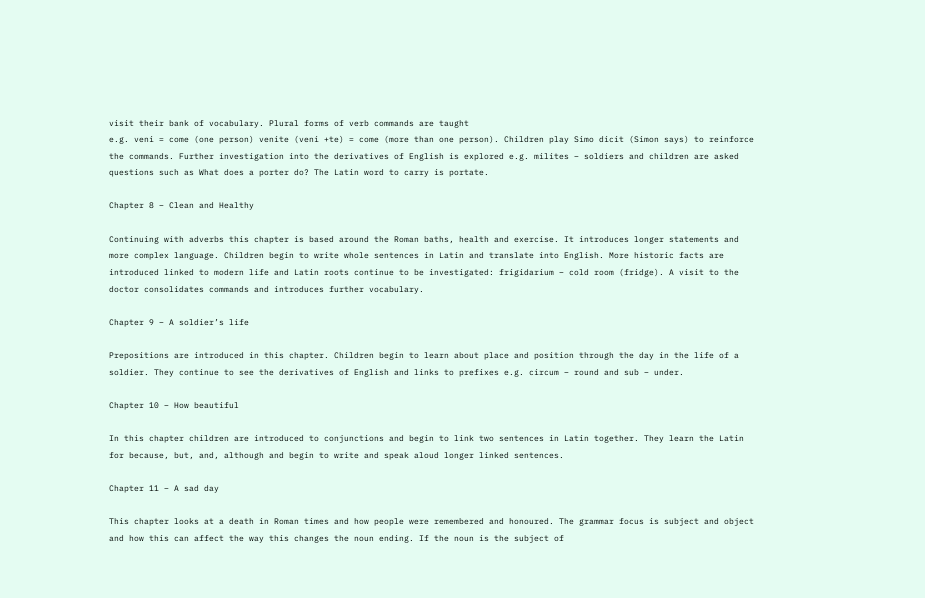visit their bank of vocabulary. Plural forms of verb commands are taught
e.g. veni = come (one person) venite (veni +te) = come (more than one person). Children play Simo dicit (Simon says) to reinforce the commands. Further investigation into the derivatives of English is explored e.g. milites – soldiers and children are asked questions such as What does a porter do? The Latin word to carry is portate.

Chapter 8 – Clean and Healthy

Continuing with adverbs this chapter is based around the Roman baths, health and exercise. It introduces longer statements and more complex language. Children begin to write whole sentences in Latin and translate into English. More historic facts are introduced linked to modern life and Latin roots continue to be investigated: frigidarium – cold room (fridge). A visit to the doctor consolidates commands and introduces further vocabulary.

Chapter 9 – A soldier’s life

Prepositions are introduced in this chapter. Children begin to learn about place and position through the day in the life of a soldier. They continue to see the derivatives of English and links to prefixes e.g. circum – round and sub – under.

Chapter 10 – How beautiful

In this chapter children are introduced to conjunctions and begin to link two sentences in Latin together. They learn the Latin for because, but, and, although and begin to write and speak aloud longer linked sentences.

Chapter 11 – A sad day

This chapter looks at a death in Roman times and how people were remembered and honoured. The grammar focus is subject and object and how this can affect the way this changes the noun ending. If the noun is the subject of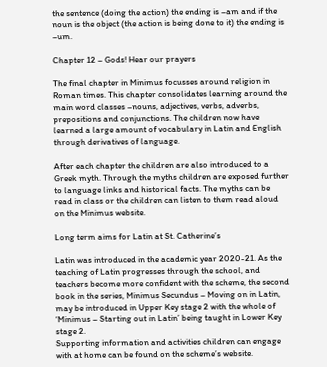the sentence (doing the action) the ending is –am and if the noun is the object (the action is being done to it) the ending is –um.

Chapter 12 – Gods! Hear our prayers

The final chapter in Minimus focusses around religion in Roman times. This chapter consolidates learning around the main word classes –nouns, adjectives, verbs, adverbs, prepositions and conjunctions. The children now have learned a large amount of vocabulary in Latin and English through derivatives of language.

After each chapter the children are also introduced to a Greek myth. Through the myths children are exposed further to language links and historical facts. The myths can be read in class or the children can listen to them read aloud on the Minimus website.

Long term aims for Latin at St. Catherine’s

Latin was introduced in the academic year 2020-21. As the teaching of Latin progresses through the school, and teachers become more confident with the scheme, the second book in the series, Minimus Secundus – Moving on in Latin, may be introduced in Upper Key stage 2 with the whole of ‘Minimus – Starting out in Latin’ being taught in Lower Key stage 2.
Supporting information and activities children can engage with at home can be found on the scheme’s website.